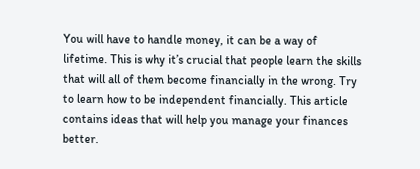You will have to handle money, it can be a way of lifetime. This is why it’s crucial that people learn the skills that will all of them become financially in the wrong. Try to learn how to be independent financially. This article contains ideas that will help you manage your finances better.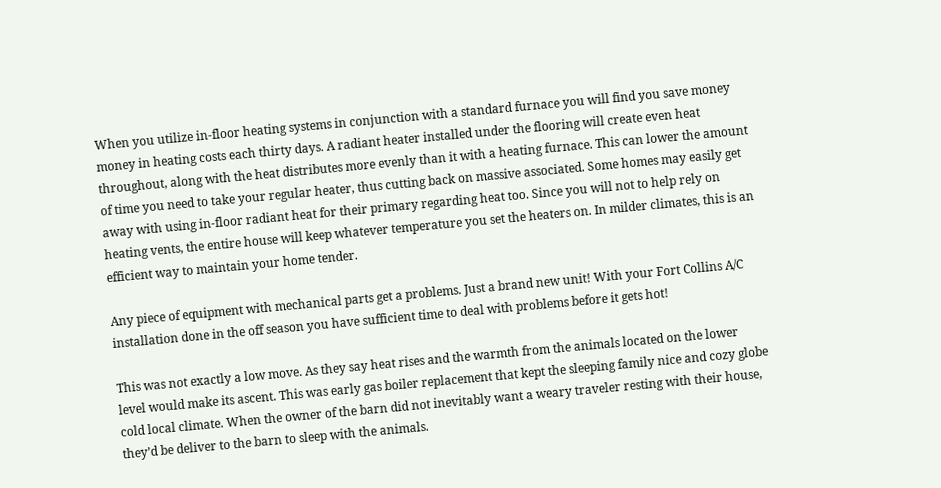When you utilize in-floor heating systems in conjunction with a standard furnace you will find you save money money in heating costs each thirty days. A radiant heater installed under the flooring will create even heat throughout, along with the heat distributes more evenly than it with a heating furnace. This can lower the amount of time you need to take your regular heater, thus cutting back on massive associated. Some homes may easily get away with using in-floor radiant heat for their primary regarding heat too. Since you will not to help rely on heating vents, the entire house will keep whatever temperature you set the heaters on. In milder climates, this is an efficient way to maintain your home tender.

Any piece of equipment with mechanical parts get a problems. Just a brand new unit! With your Fort Collins A/C installation done in the off season you have sufficient time to deal with problems before it gets hot!

This was not exactly a low move. As they say heat rises and the warmth from the animals located on the lower level would make its ascent. This was early gas boiler replacement that kept the sleeping family nice and cozy globe cold local climate. When the owner of the barn did not inevitably want a weary traveler resting with their house, they’d be deliver to the barn to sleep with the animals.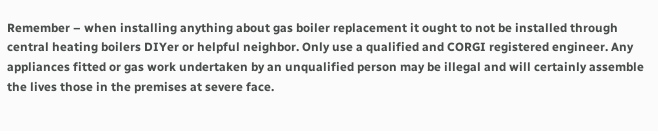Remember – when installing anything about gas boiler replacement it ought to not be installed through central heating boilers DIYer or helpful neighbor. Only use a qualified and CORGI registered engineer. Any appliances fitted or gas work undertaken by an unqualified person may be illegal and will certainly assemble the lives those in the premises at severe face.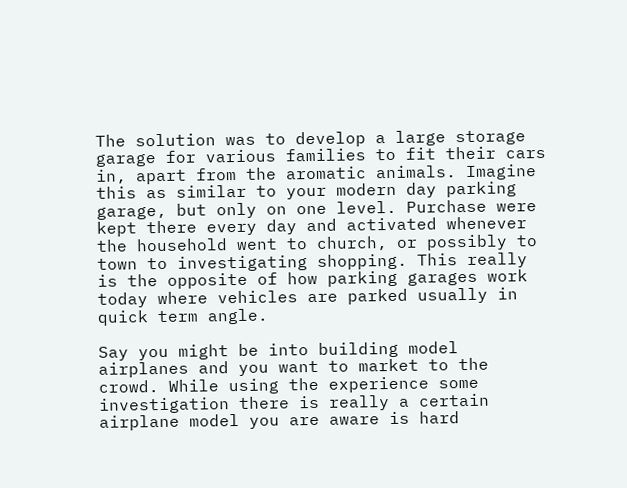The solution was to develop a large storage garage for various families to fit their cars in, apart from the aromatic animals. Imagine this as similar to your modern day parking garage, but only on one level. Purchase were kept there every day and activated whenever the household went to church, or possibly to town to investigating shopping. This really is the opposite of how parking garages work today where vehicles are parked usually in quick term angle.

Say you might be into building model airplanes and you want to market to the crowd. While using the experience some investigation there is really a certain airplane model you are aware is hard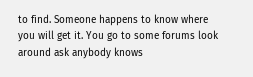to find. Someone happens to know where you will get it. You go to some forums look around ask anybody knows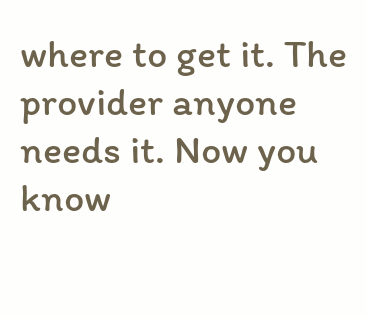where to get it. The provider anyone needs it. Now you know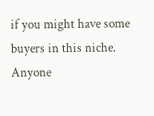if you might have some buyers in this niche. Anyone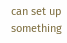can set up something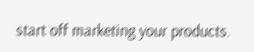start off marketing your products.